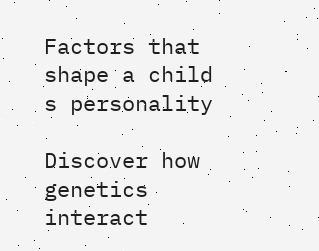Factors that shape a child s personality

Discover how genetics interact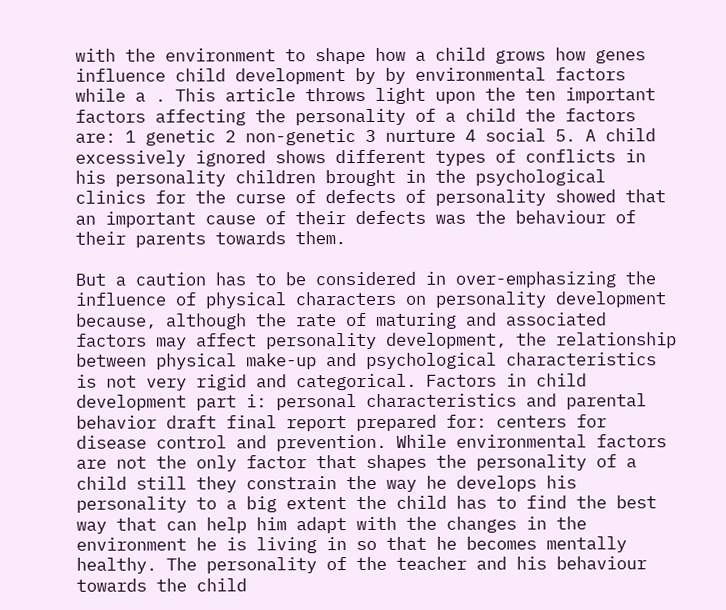with the environment to shape how a child grows how genes influence child development by by environmental factors while a . This article throws light upon the ten important factors affecting the personality of a child the factors are: 1 genetic 2 non-genetic 3 nurture 4 social 5. A child excessively ignored shows different types of conflicts in his personality children brought in the psychological clinics for the curse of defects of personality showed that an important cause of their defects was the behaviour of their parents towards them.

But a caution has to be considered in over-emphasizing the influence of physical characters on personality development because, although the rate of maturing and associated factors may affect personality development, the relationship between physical make-up and psychological characteristics is not very rigid and categorical. Factors in child development part i: personal characteristics and parental behavior draft final report prepared for: centers for disease control and prevention. While environmental factors are not the only factor that shapes the personality of a child still they constrain the way he develops his personality to a big extent the child has to find the best way that can help him adapt with the changes in the environment he is living in so that he becomes mentally healthy. The personality of the teacher and his behaviour towards the child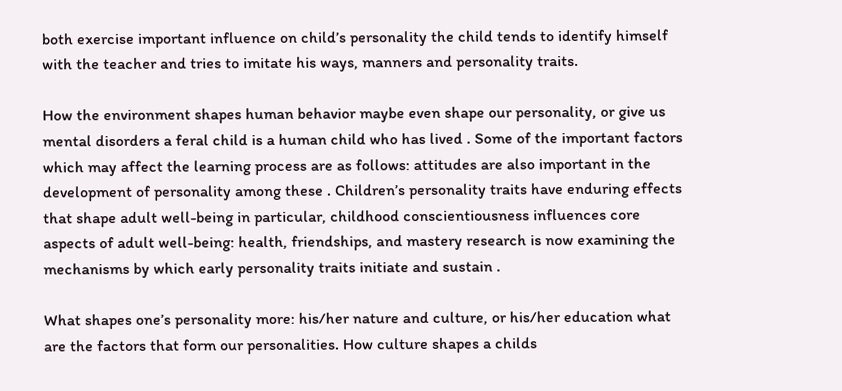both exercise important influence on child’s personality the child tends to identify himself with the teacher and tries to imitate his ways, manners and personality traits.

How the environment shapes human behavior maybe even shape our personality, or give us mental disorders a feral child is a human child who has lived . Some of the important factors which may affect the learning process are as follows: attitudes are also important in the development of personality among these . Children’s personality traits have enduring effects that shape adult well-being in particular, childhood conscientiousness influences core aspects of adult well-being: health, friendships, and mastery research is now examining the mechanisms by which early personality traits initiate and sustain .

What shapes one’s personality more: his/her nature and culture, or his/her education what are the factors that form our personalities. How culture shapes a childs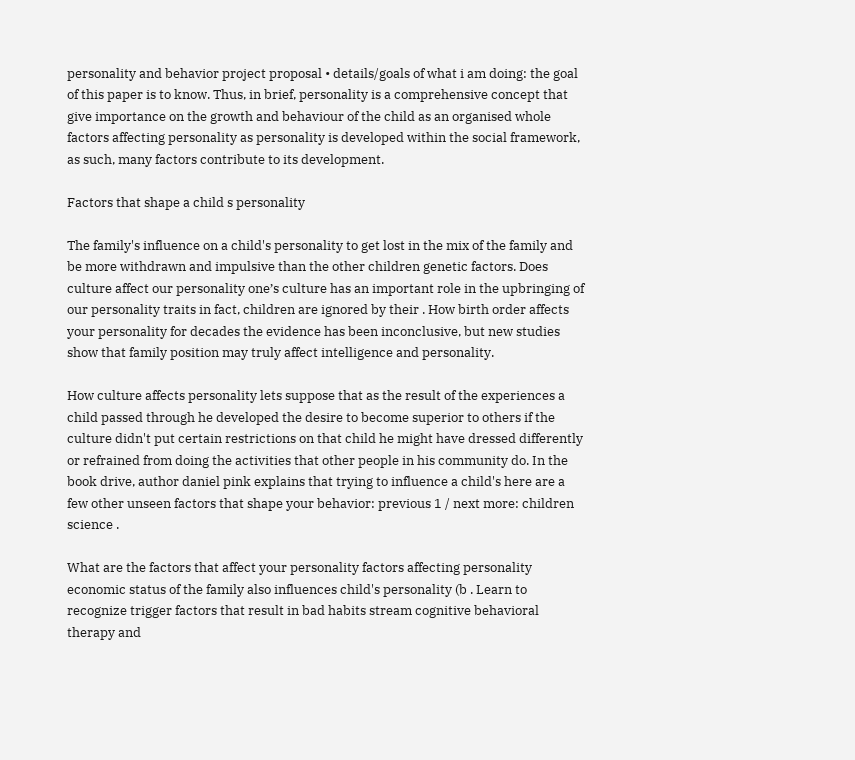personality and behavior project proposal • details/goals of what i am doing: the goal of this paper is to know. Thus, in brief, personality is a comprehensive concept that give importance on the growth and behaviour of the child as an organised whole factors affecting personality as personality is developed within the social framework, as such, many factors contribute to its development.

Factors that shape a child s personality

The family's influence on a child's personality to get lost in the mix of the family and be more withdrawn and impulsive than the other children genetic factors. Does culture affect our personality one’s culture has an important role in the upbringing of our personality traits in fact, children are ignored by their . How birth order affects your personality for decades the evidence has been inconclusive, but new studies show that family position may truly affect intelligence and personality.

How culture affects personality lets suppose that as the result of the experiences a child passed through he developed the desire to become superior to others if the culture didn't put certain restrictions on that child he might have dressed differently or refrained from doing the activities that other people in his community do. In the book drive, author daniel pink explains that trying to influence a child's here are a few other unseen factors that shape your behavior: previous 1 / next more: children science .

What are the factors that affect your personality factors affecting personality economic status of the family also influences child's personality (b . Learn to recognize trigger factors that result in bad habits stream cognitive behavioral therapy and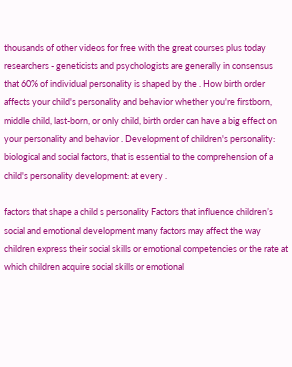thousands of other videos for free with the great courses plus today researchers - geneticists and psychologists are generally in consensus that 60% of individual personality is shaped by the . How birth order affects your child's personality and behavior whether you're firstborn, middle child, last-born, or only child, birth order can have a big effect on your personality and behavior . Development of children's personality: biological and social factors, that is essential to the comprehension of a child's personality development: at every .

factors that shape a child s personality Factors that influence children’s social and emotional development many factors may affect the way children express their social skills or emotional competencies or the rate at which children acquire social skills or emotional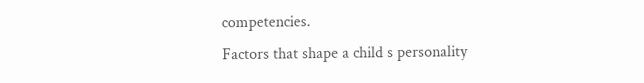competencies.
Factors that shape a child s personality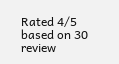Rated 4/5 based on 30 review